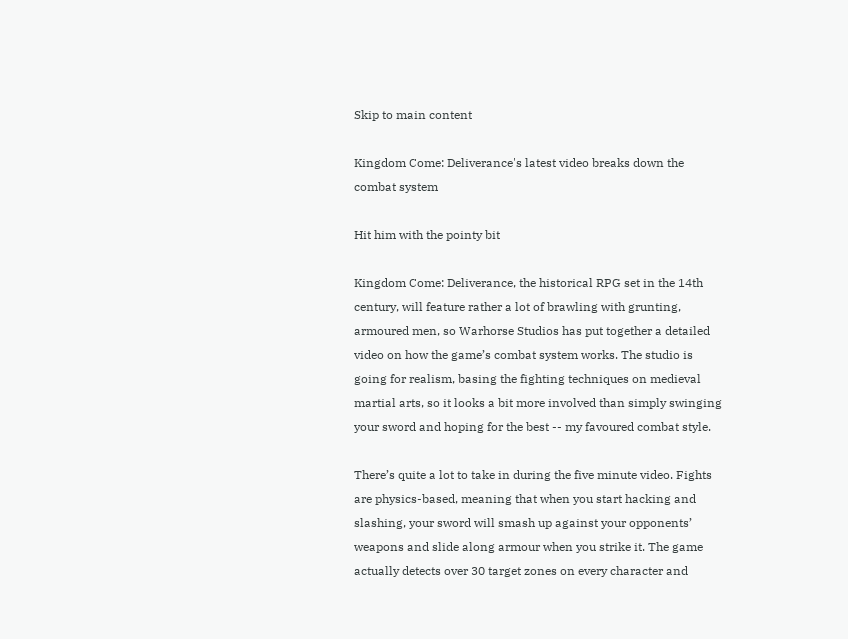Skip to main content

Kingdom Come: Deliverance's latest video breaks down the combat system

Hit him with the pointy bit

Kingdom Come: Deliverance, the historical RPG set in the 14th century, will feature rather a lot of brawling with grunting, armoured men, so Warhorse Studios has put together a detailed video on how the game’s combat system works. The studio is going for realism, basing the fighting techniques on medieval martial arts, so it looks a bit more involved than simply swinging your sword and hoping for the best -- my favoured combat style.

There’s quite a lot to take in during the five minute video. Fights are physics-based, meaning that when you start hacking and slashing, your sword will smash up against your opponents’ weapons and slide along armour when you strike it. The game actually detects over 30 target zones on every character and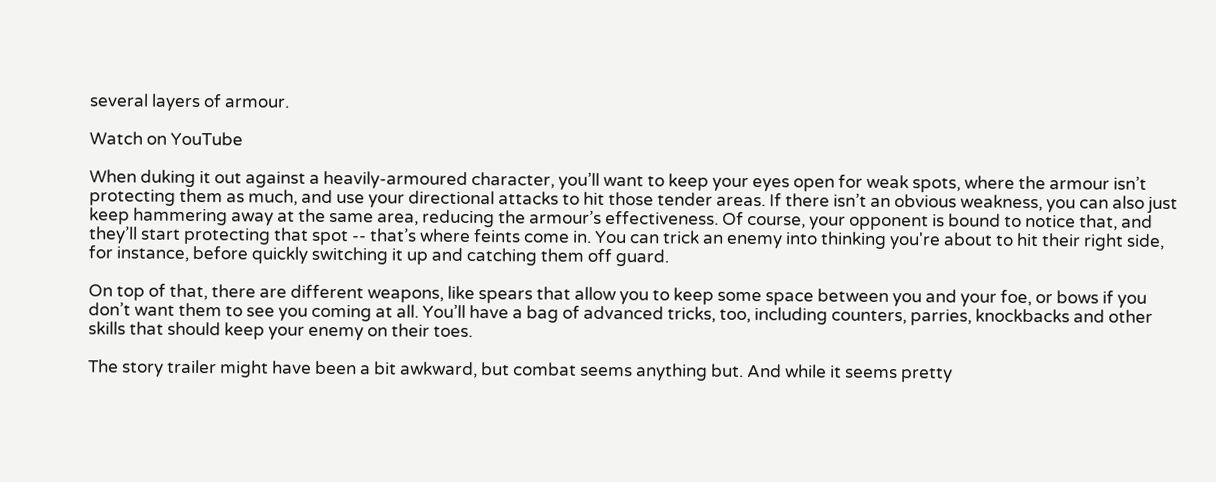several layers of armour.

Watch on YouTube

When duking it out against a heavily-armoured character, you’ll want to keep your eyes open for weak spots, where the armour isn’t protecting them as much, and use your directional attacks to hit those tender areas. If there isn’t an obvious weakness, you can also just keep hammering away at the same area, reducing the armour’s effectiveness. Of course, your opponent is bound to notice that, and they’ll start protecting that spot -- that’s where feints come in. You can trick an enemy into thinking you're about to hit their right side, for instance, before quickly switching it up and catching them off guard.

On top of that, there are different weapons, like spears that allow you to keep some space between you and your foe, or bows if you don’t want them to see you coming at all. You’ll have a bag of advanced tricks, too, including counters, parries, knockbacks and other skills that should keep your enemy on their toes.

The story trailer might have been a bit awkward, but combat seems anything but. And while it seems pretty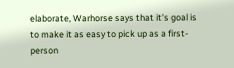elaborate, Warhorse says that it’s goal is to make it as easy to pick up as a first-person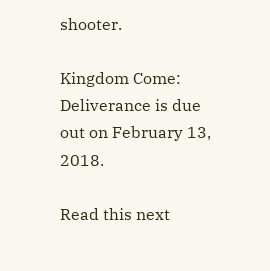shooter.

Kingdom Come: Deliverance is due out on February 13, 2018.

Read this next